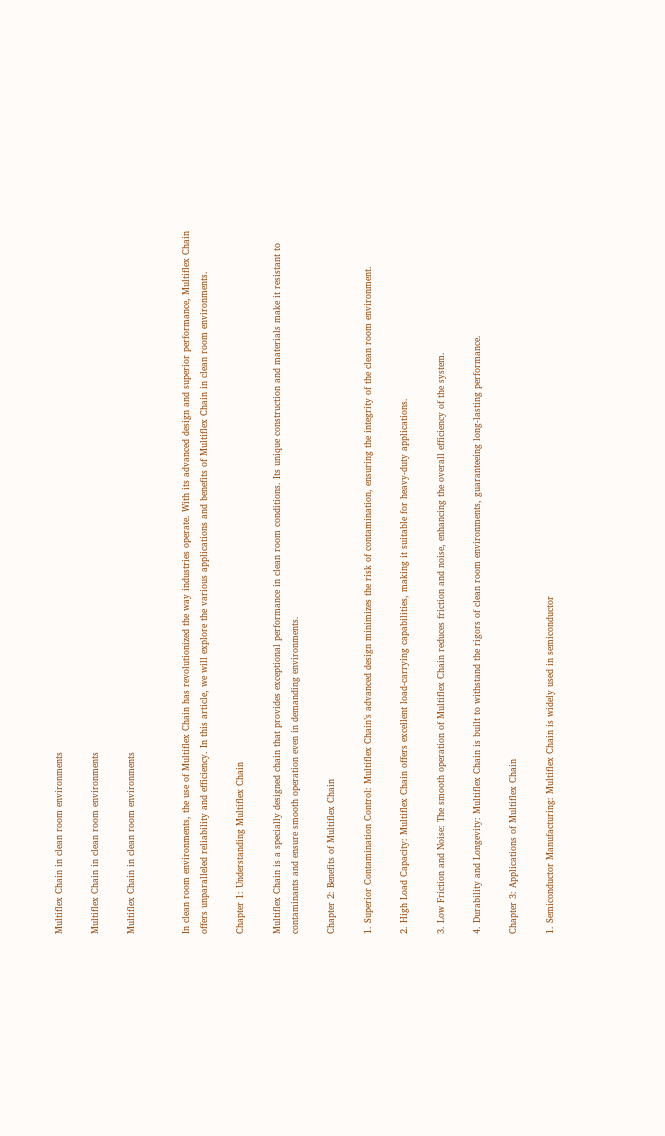Multiflex Chain in clean room environments

Multiflex Chain in clean room environments

Multiflex Chain in clean room environments


In clean room environments, the use of Multiflex Chain has revolutionized the way industries operate. With its advanced design and superior performance, Multiflex Chain offers unparalleled reliability and efficiency. In this article, we will explore the various applications and benefits of Multiflex Chain in clean room environments.

Chapter 1: Understanding Multiflex Chain

Multiflex Chain is a specially designed chain that provides exceptional performance in clean room conditions. Its unique construction and materials make it resistant to contaminants and ensure smooth operation even in demanding environments.

Chapter 2: Benefits of Multiflex Chain

1. Superior Contamination Control: Multiflex Chain’s advanced design minimizes the risk of contamination, ensuring the integrity of the clean room environment.

2. High Load Capacity: Multiflex Chain offers excellent load-carrying capabilities, making it suitable for heavy-duty applications.

3. Low Friction and Noise: The smooth operation of Multiflex Chain reduces friction and noise, enhancing the overall efficiency of the system.

4. Durability and Longevity: Multiflex Chain is built to withstand the rigors of clean room environments, guaranteeing long-lasting performance.

Chapter 3: Applications of Multiflex Chain

1. Semiconductor Manufacturing: Multiflex Chain is widely used in semiconductor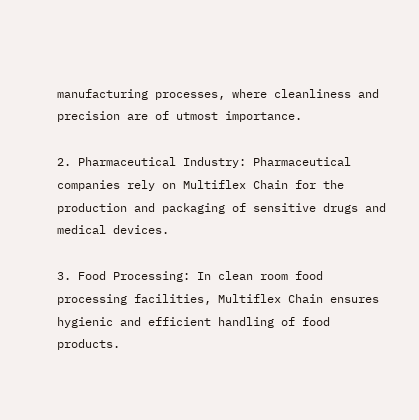manufacturing processes, where cleanliness and precision are of utmost importance.

2. Pharmaceutical Industry: Pharmaceutical companies rely on Multiflex Chain for the production and packaging of sensitive drugs and medical devices.

3. Food Processing: In clean room food processing facilities, Multiflex Chain ensures hygienic and efficient handling of food products.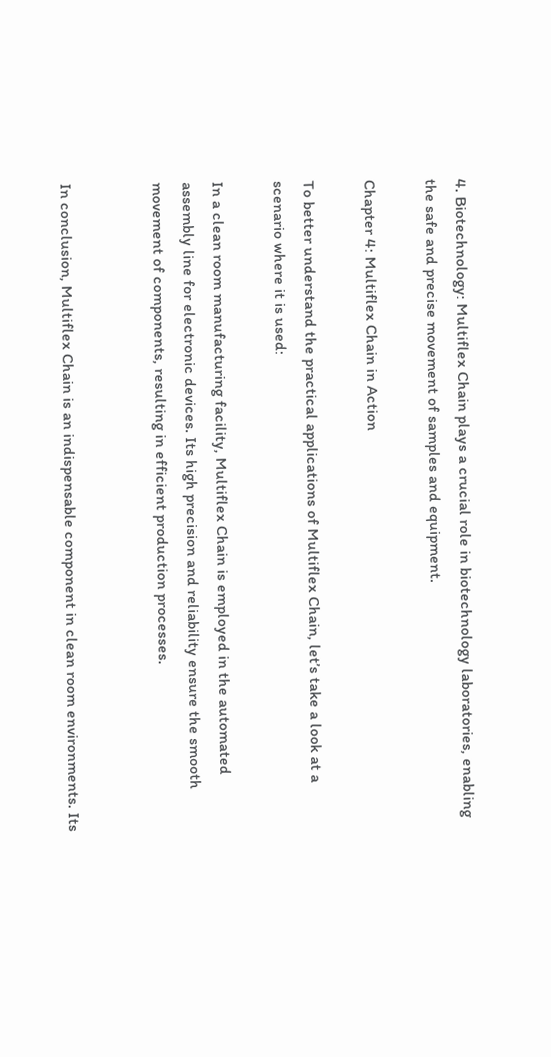4. Biotechnology: Multiflex Chain plays a crucial role in biotechnology laboratories, enabling the safe and precise movement of samples and equipment.

Chapter 4: Multiflex Chain in Action

To better understand the practical applications of Multiflex Chain, let’s take a look at a scenario where it is used:

In a clean room manufacturing facility, Multiflex Chain is employed in the automated assembly line for electronic devices. Its high precision and reliability ensure the smooth movement of components, resulting in efficient production processes.


In conclusion, Multiflex Chain is an indispensable component in clean room environments. Its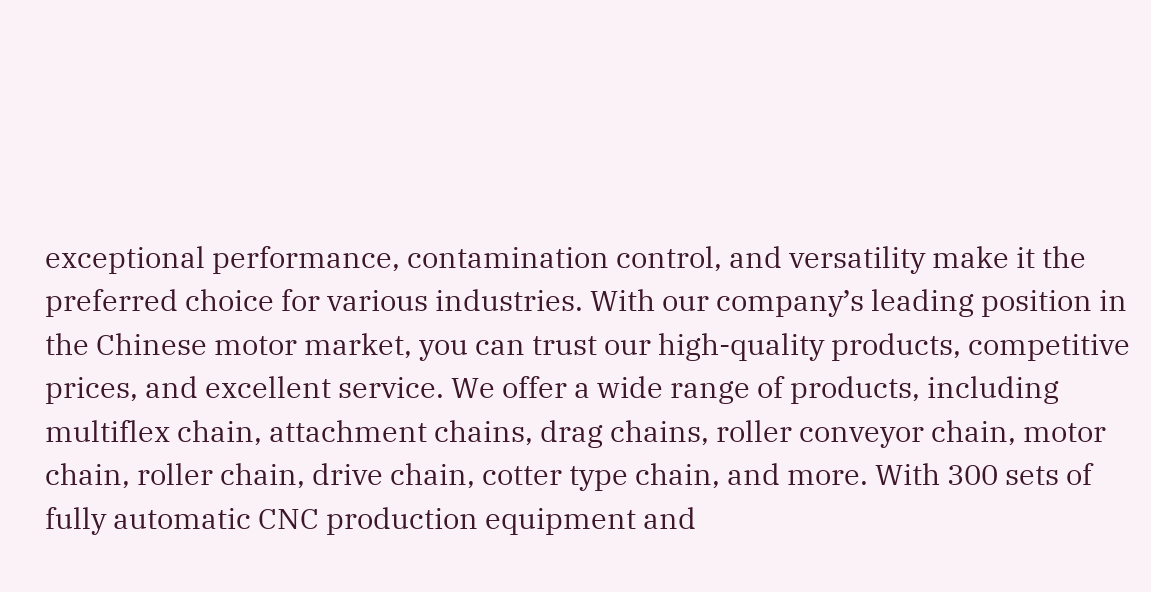exceptional performance, contamination control, and versatility make it the preferred choice for various industries. With our company’s leading position in the Chinese motor market, you can trust our high-quality products, competitive prices, and excellent service. We offer a wide range of products, including multiflex chain, attachment chains, drag chains, roller conveyor chain, motor chain, roller chain, drive chain, cotter type chain, and more. With 300 sets of fully automatic CNC production equipment and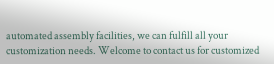automated assembly facilities, we can fulfill all your customization needs. Welcome to contact us for customized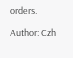orders.

Author: Czh